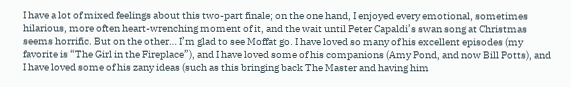I have a lot of mixed feelings about this two-part finale; on the one hand, I enjoyed every emotional, sometimes hilarious, more often heart-wrenching moment of it, and the wait until Peter Capaldi’s swan song at Christmas seems horrific. But on the other… I’m glad to see Moffat go. I have loved so many of his excellent episodes (my favorite is “The Girl in the Fireplace”), and I have loved some of his companions (Amy Pond, and now Bill Potts), and I have loved some of his zany ideas (such as this bringing back The Master and having him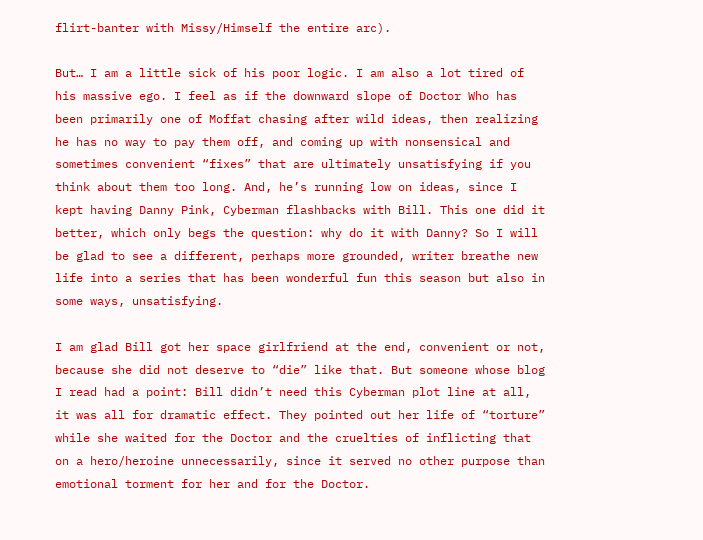flirt-banter with Missy/Himself the entire arc).

But… I am a little sick of his poor logic. I am also a lot tired of his massive ego. I feel as if the downward slope of Doctor Who has been primarily one of Moffat chasing after wild ideas, then realizing he has no way to pay them off, and coming up with nonsensical and sometimes convenient “fixes” that are ultimately unsatisfying if you think about them too long. And, he’s running low on ideas, since I kept having Danny Pink, Cyberman flashbacks with Bill. This one did it better, which only begs the question: why do it with Danny? So I will be glad to see a different, perhaps more grounded, writer breathe new life into a series that has been wonderful fun this season but also in some ways, unsatisfying.

I am glad Bill got her space girlfriend at the end, convenient or not, because she did not deserve to “die” like that. But someone whose blog I read had a point: Bill didn’t need this Cyberman plot line at all, it was all for dramatic effect. They pointed out her life of “torture” while she waited for the Doctor and the cruelties of inflicting that on a hero/heroine unnecessarily, since it served no other purpose than emotional torment for her and for the Doctor.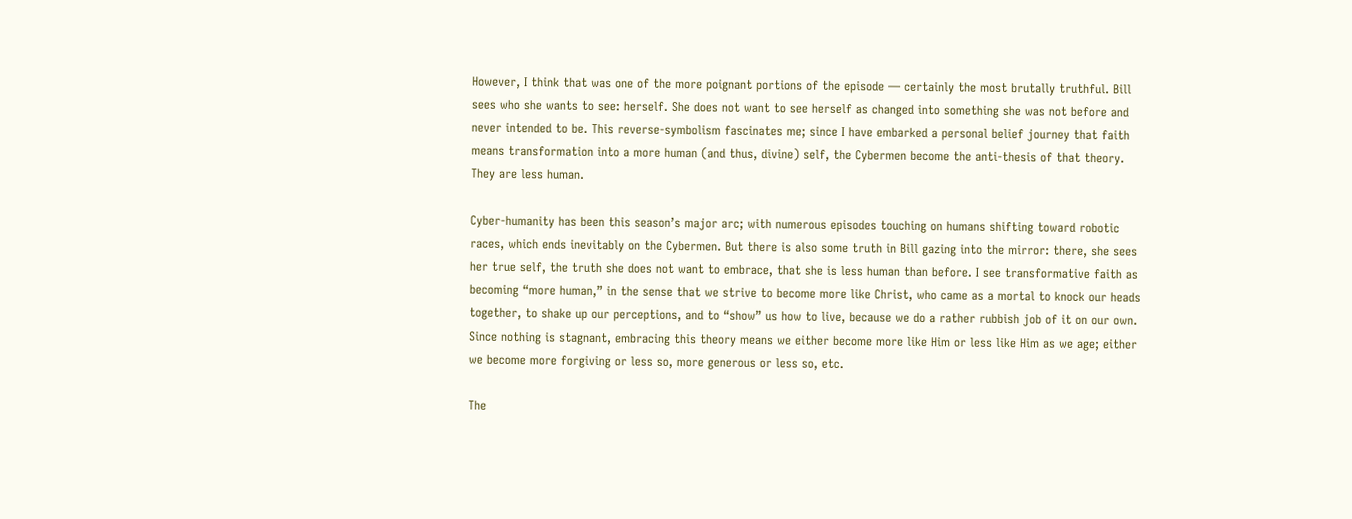However, I think that was one of the more poignant portions of the episode — certainly the most brutally truthful. Bill sees who she wants to see: herself. She does not want to see herself as changed into something she was not before and never intended to be. This reverse-symbolism fascinates me; since I have embarked a personal belief journey that faith means transformation into a more human (and thus, divine) self, the Cybermen become the anti-thesis of that theory. They are less human.

Cyber-humanity has been this season’s major arc; with numerous episodes touching on humans shifting toward robotic races, which ends inevitably on the Cybermen. But there is also some truth in Bill gazing into the mirror: there, she sees her true self, the truth she does not want to embrace, that she is less human than before. I see transformative faith as becoming “more human,” in the sense that we strive to become more like Christ, who came as a mortal to knock our heads together, to shake up our perceptions, and to “show” us how to live, because we do a rather rubbish job of it on our own. Since nothing is stagnant, embracing this theory means we either become more like Him or less like Him as we age; either we become more forgiving or less so, more generous or less so, etc.

The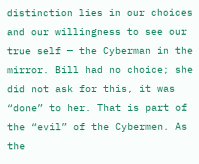distinction lies in our choices and our willingness to see our true self — the Cyberman in the mirror. Bill had no choice; she did not ask for this, it was “done” to her. That is part of the “evil” of the Cybermen. As the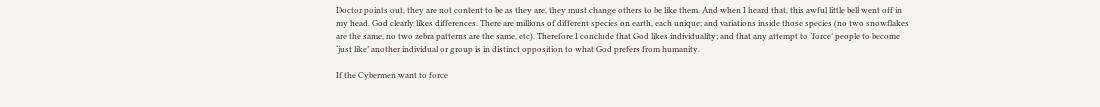Doctor points out, they are not content to be as they are, they must change others to be like them. And when I heard that, this awful little bell went off in my head. God clearly likes differences. There are millions of different species on earth, each unique; and variations inside those species (no two snowflakes are the same, no two zebra patterns are the same, etc). Therefore I conclude that God likes individuality; and that any attempt to ‘force’ people to become ‘just like’ another individual or group is in distinct opposition to what God prefers from humanity.

If the Cybermen want to force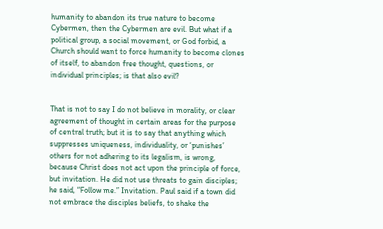humanity to abandon its true nature to become Cybermen, then the Cybermen are evil. But what if a political group, a social movement, or God forbid, a Church should want to force humanity to become clones of itself, to abandon free thought, questions, or individual principles; is that also evil?


That is not to say I do not believe in morality, or clear agreement of thought in certain areas for the purpose of central truth; but it is to say that anything which suppresses uniqueness, individuality, or ‘punishes’ others for not adhering to its legalism, is wrong, because Christ does not act upon the principle of force, but invitation. He did not use threats to gain disciples; he said, “Follow me.” Invitation. Paul said if a town did not embrace the disciples beliefs, to shake the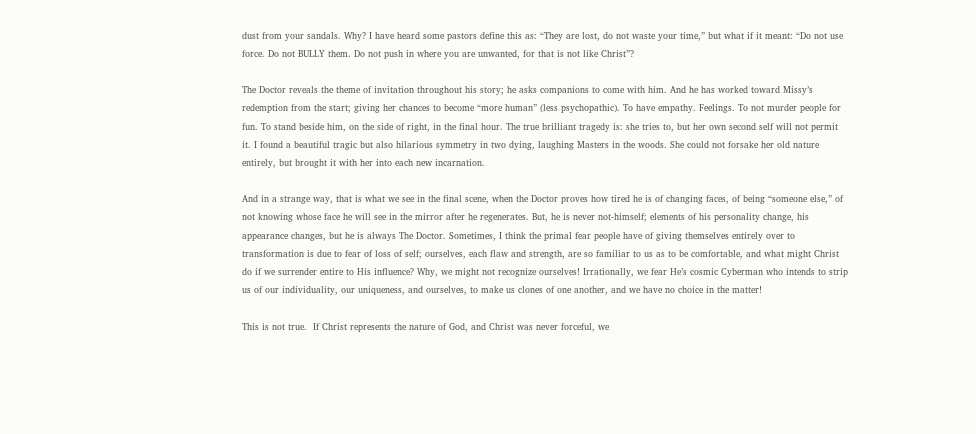dust from your sandals. Why? I have heard some pastors define this as: “They are lost, do not waste your time,” but what if it meant: “Do not use force. Do not BULLY them. Do not push in where you are unwanted, for that is not like Christ”?

The Doctor reveals the theme of invitation throughout his story; he asks companions to come with him. And he has worked toward Missy’s redemption from the start; giving her chances to become “more human” (less psychopathic). To have empathy. Feelings. To not murder people for fun. To stand beside him, on the side of right, in the final hour. The true brilliant tragedy is: she tries to, but her own second self will not permit it. I found a beautiful tragic but also hilarious symmetry in two dying, laughing Masters in the woods. She could not forsake her old nature entirely, but brought it with her into each new incarnation.

And in a strange way, that is what we see in the final scene, when the Doctor proves how tired he is of changing faces, of being “someone else,” of not knowing whose face he will see in the mirror after he regenerates. But, he is never not-himself; elements of his personality change, his appearance changes, but he is always The Doctor. Sometimes, I think the primal fear people have of giving themselves entirely over to transformation is due to fear of loss of self; ourselves, each flaw and strength, are so familiar to us as to be comfortable, and what might Christ do if we surrender entire to His influence? Why, we might not recognize ourselves! Irrationally, we fear He’s cosmic Cyberman who intends to strip us of our individuality, our uniqueness, and ourselves, to make us clones of one another, and we have no choice in the matter!

This is not true.  If Christ represents the nature of God, and Christ was never forceful, we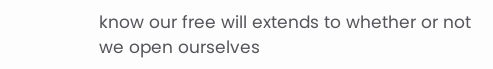know our free will extends to whether or not we open ourselves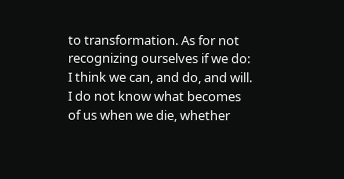to transformation. As for not recognizing ourselves if we do: I think we can, and do, and will. I do not know what becomes of us when we die, whether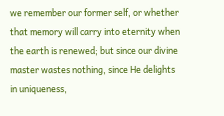we remember our former self, or whether that memory will carry into eternity when the earth is renewed; but since our divine master wastes nothing, since He delights in uniqueness,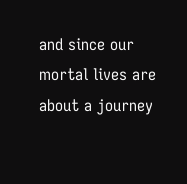and since our mortal lives are about a journey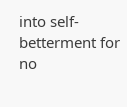into self-betterment for no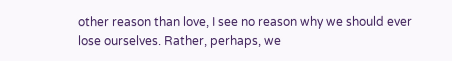other reason than love, I see no reason why we should ever lose ourselves. Rather, perhaps, we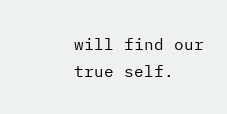will find our true self.